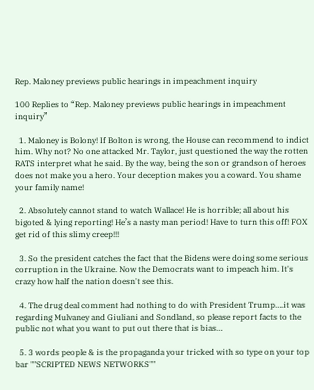Rep. Maloney previews public hearings in impeachment inquiry

100 Replies to “Rep. Maloney previews public hearings in impeachment inquiry”

  1. Maloney is Bolony! If Bolton is wrong, the House can recommend to indict him. Why not? No one attacked Mr. Taylor, just questioned the way the rotten RATS interpret what he said. By the way, being the son or grandson of heroes does not make you a hero. Your deception makes you a coward. You shame your family name!

  2. Absolutely cannot stand to watch Wallace! He is horrible; all about his bigoted & lying reporting! He’s a nasty man period! Have to turn this off! FOX get rid of this slimy creep!!!

  3. So the president catches the fact that the Bidens were doing some serious corruption in the Ukraine. Now the Democrats want to impeach him. It's crazy how half the nation doesn't see this.

  4. The drug deal comment had nothing to do with President Trump….it was regarding Mulvaney and Giuliani and Sondland, so please report facts to the public not what you want to put out there that is bias…

  5. 3 words people & is the propaganda your tricked with so type on your top bar ""SCRIPTED NEWS NETWORKS""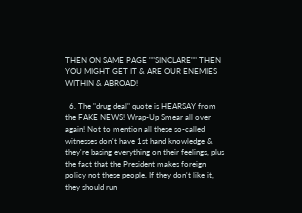THEN ON SAME PAGE ""SINCLARE"" THEN YOU MIGHT GET IT & ARE OUR ENEMIES WITHIN & ABROAD!

  6. The "drug deal" quote is HEARSAY from the FAKE NEWS! Wrap-Up Smear all over again! Not to mention all these so-called witnesses don't have 1st hand knowledge & they're basing everything on their feelings, plus the fact that the President makes foreign policy not these people. If they don't like it, they should run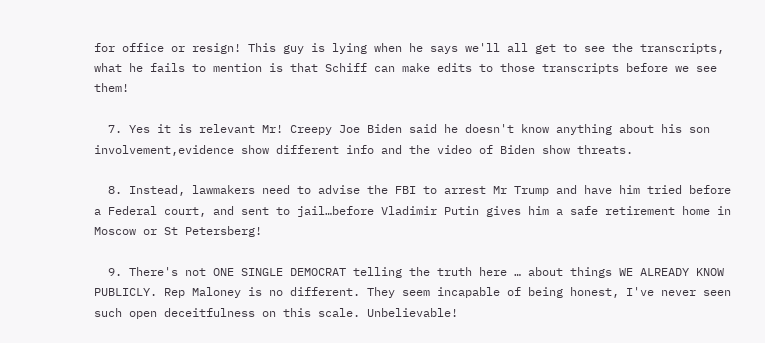for office or resign! This guy is lying when he says we'll all get to see the transcripts, what he fails to mention is that Schiff can make edits to those transcripts before we see them!

  7. Yes it is relevant Mr! Creepy Joe Biden said he doesn't know anything about his son involvement,evidence show different info and the video of Biden show threats.

  8. Instead, lawmakers need to advise the FBI to arrest Mr Trump and have him tried before a Federal court, and sent to jail…before Vladimir Putin gives him a safe retirement home in Moscow or St Petersberg!

  9. There's not ONE SINGLE DEMOCRAT telling the truth here … about things WE ALREADY KNOW PUBLICLY. Rep Maloney is no different. They seem incapable of being honest, I've never seen such open deceitfulness on this scale. Unbelievable!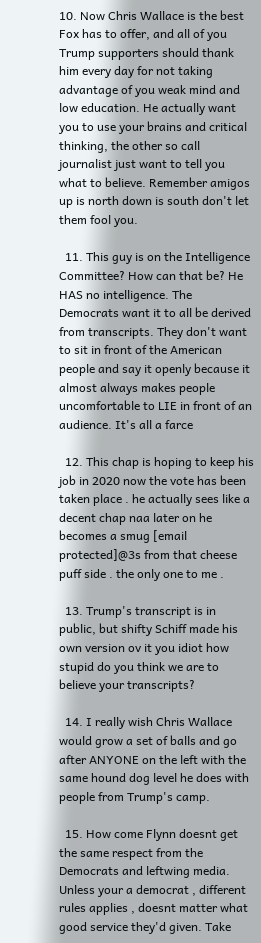10. Now Chris Wallace is the best Fox has to offer, and all of you Trump supporters should thank him every day for not taking advantage of you weak mind and low education. He actually want you to use your brains and critical thinking, the other so call journalist just want to tell you what to believe. Remember amigos up is north down is south don't let them fool you.

  11. This guy is on the Intelligence Committee? How can that be? He HAS no intelligence. The Democrats want it to all be derived from transcripts. They don't want to sit in front of the American people and say it openly because it almost always makes people uncomfortable to LIE in front of an audience. It's all a farce

  12. This chap is hoping to keep his job in 2020 now the vote has been taken place . he actually sees like a decent chap naa later on he becomes a smug [email protected]@3s from that cheese puff side . the only one to me .

  13. Trump's transcript is in public, but shifty Schiff made his own version ov it you idiot how stupid do you think we are to believe your transcripts?

  14. I really wish Chris Wallace would grow a set of balls and go after ANYONE on the left with the same hound dog level he does with people from Trump's camp.

  15. How come Flynn doesnt get the same respect from the Democrats and leftwing media. Unless your a democrat , different rules applies , doesnt matter what good service they'd given. Take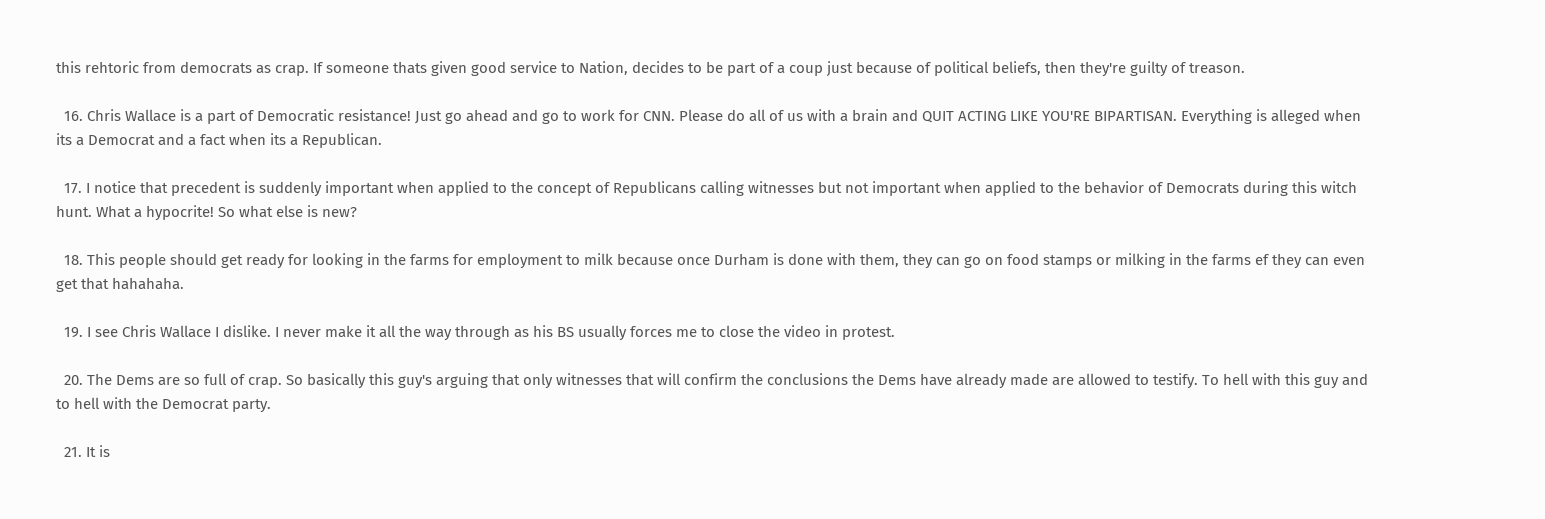this rehtoric from democrats as crap. If someone thats given good service to Nation, decides to be part of a coup just because of political beliefs, then they're guilty of treason.

  16. Chris Wallace is a part of Democratic resistance! Just go ahead and go to work for CNN. Please do all of us with a brain and QUIT ACTING LIKE YOU'RE BIPARTISAN. Everything is alleged when its a Democrat and a fact when its a Republican.

  17. I notice that precedent is suddenly important when applied to the concept of Republicans calling witnesses but not important when applied to the behavior of Democrats during this witch hunt. What a hypocrite! So what else is new?

  18. This people should get ready for looking in the farms for employment to milk because once Durham is done with them, they can go on food stamps or milking in the farms ef they can even get that hahahaha.

  19. I see Chris Wallace I dislike. I never make it all the way through as his BS usually forces me to close the video in protest.

  20. The Dems are so full of crap. So basically this guy's arguing that only witnesses that will confirm the conclusions the Dems have already made are allowed to testify. To hell with this guy and to hell with the Democrat party.

  21. It is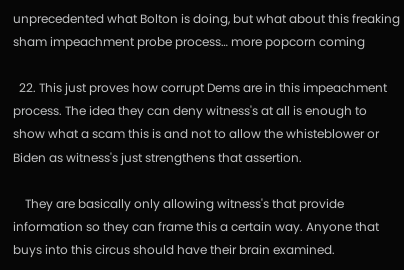unprecedented what Bolton is doing, but what about this freaking sham impeachment probe process… more popcorn coming

  22. This just proves how corrupt Dems are in this impeachment process. The idea they can deny witness's at all is enough to show what a scam this is and not to allow the whisteblower or Biden as witness's just strengthens that assertion.

    They are basically only allowing witness's that provide information so they can frame this a certain way. Anyone that buys into this circus should have their brain examined.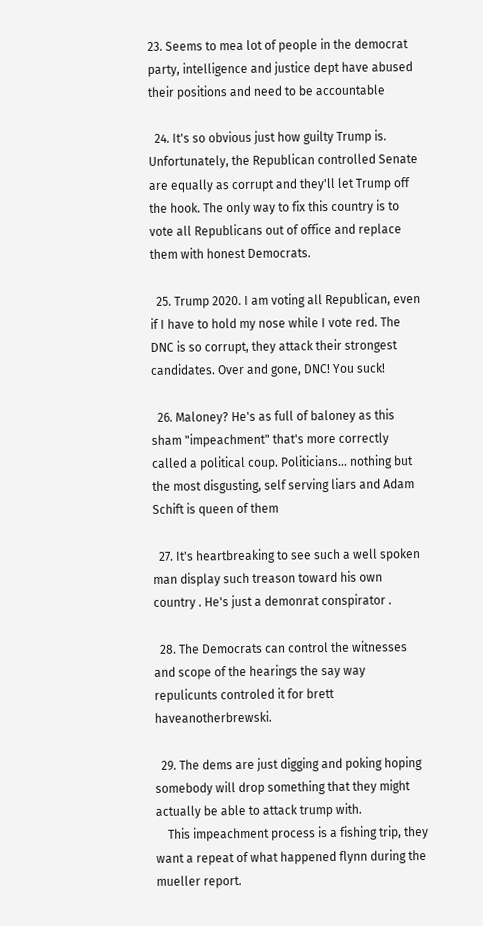23. Seems to mea lot of people in the democrat party, intelligence and justice dept have abused their positions and need to be accountable

  24. It's so obvious just how guilty Trump is. Unfortunately, the Republican controlled Senate are equally as corrupt and they'll let Trump off the hook. The only way to fix this country is to vote all Republicans out of office and replace them with honest Democrats.

  25. Trump 2020. I am voting all Republican, even if I have to hold my nose while I vote red. The DNC is so corrupt, they attack their strongest candidates. Over and gone, DNC! You suck!

  26. Maloney? He's as full of baloney as this sham "impeachment" that's more correctly called a political coup. Politicians… nothing but the most disgusting, self serving liars and Adam Schift is queen of them

  27. It's heartbreaking to see such a well spoken man display such treason toward his own country . He's just a demonrat conspirator .

  28. The Democrats can control the witnesses and scope of the hearings the say way repulicunts controled it for brett haveanotherbrewski.

  29. The dems are just digging and poking hoping somebody will drop something that they might actually be able to attack trump with.
    This impeachment process is a fishing trip, they want a repeat of what happened flynn during the mueller report.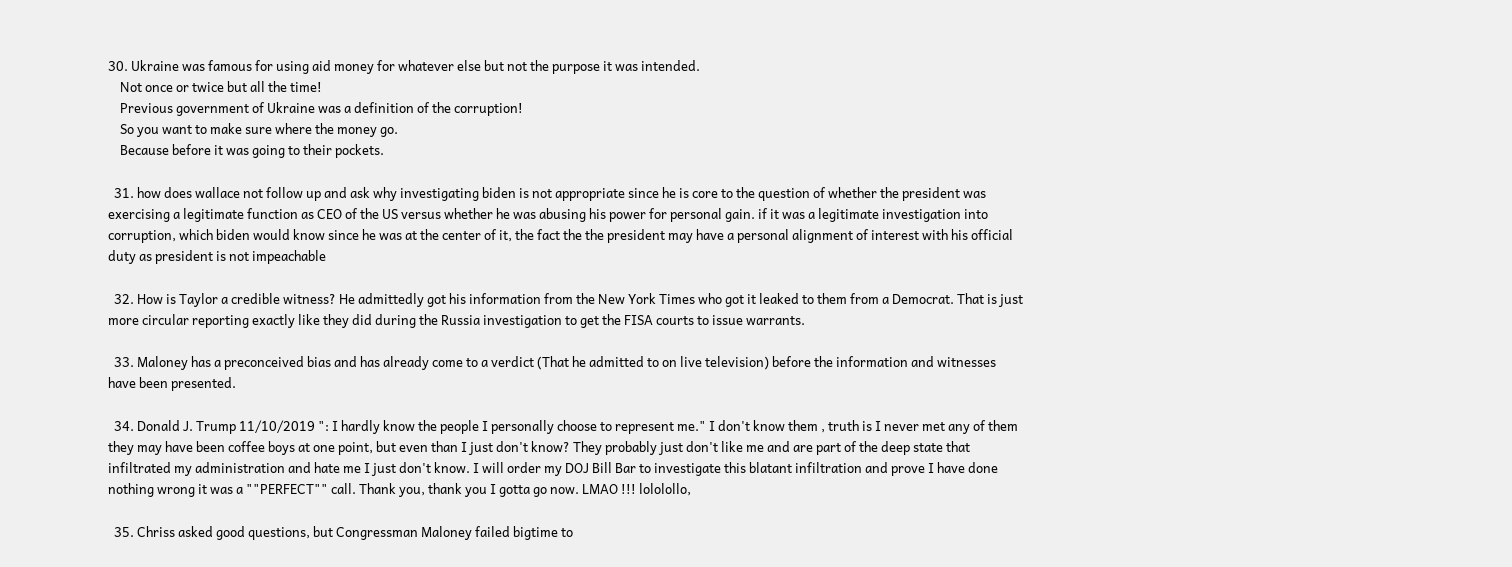30. Ukraine was famous for using aid money for whatever else but not the purpose it was intended.
    Not once or twice but all the time!
    Previous government of Ukraine was a definition of the corruption!
    So you want to make sure where the money go.
    Because before it was going to their pockets.

  31. how does wallace not follow up and ask why investigating biden is not appropriate since he is core to the question of whether the president was exercising a legitimate function as CEO of the US versus whether he was abusing his power for personal gain. if it was a legitimate investigation into corruption, which biden would know since he was at the center of it, the fact the the president may have a personal alignment of interest with his official duty as president is not impeachable

  32. How is Taylor a credible witness? He admittedly got his information from the New York Times who got it leaked to them from a Democrat. That is just more circular reporting exactly like they did during the Russia investigation to get the FISA courts to issue warrants.

  33. Maloney has a preconceived bias and has already come to a verdict (That he admitted to on live television) before the information and witnesses have been presented.

  34. Donald J. Trump 11/10/2019 ": I hardly know the people I personally choose to represent me." I don't know them , truth is I never met any of them they may have been coffee boys at one point, but even than I just don't know? They probably just don't like me and are part of the deep state that infiltrated my administration and hate me I just don't know. I will order my DOJ Bill Bar to investigate this blatant infiltration and prove I have done nothing wrong it was a ""PERFECT"" call. Thank you, thank you I gotta go now. LMAO !!! lololollo,

  35. Chriss asked good questions, but Congressman Maloney failed bigtime to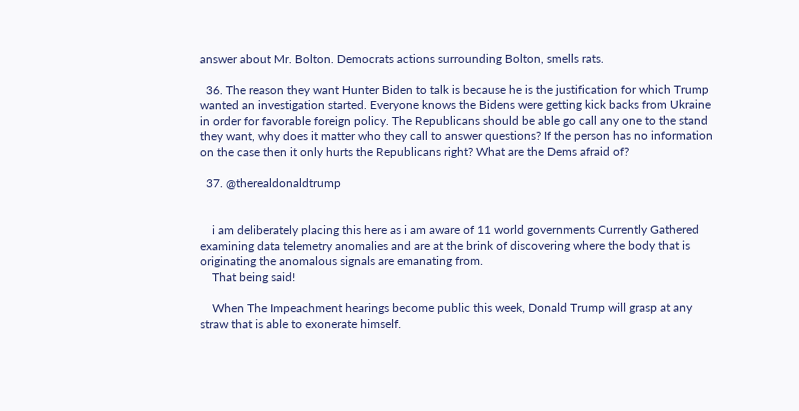answer about Mr. Bolton. Democrats actions surrounding Bolton, smells rats.

  36. The reason they want Hunter Biden to talk is because he is the justification for which Trump wanted an investigation started. Everyone knows the Bidens were getting kick backs from Ukraine in order for favorable foreign policy. The Republicans should be able go call any one to the stand they want, why does it matter who they call to answer questions? If the person has no information on the case then it only hurts the Republicans right? What are the Dems afraid of?

  37. @therealdonaldtrump


    i am deliberately placing this here as i am aware of 11 world governments Currently Gathered examining data telemetry anomalies and are at the brink of discovering where the body that is originating the anomalous signals are emanating from.
    That being said!

    When The Impeachment hearings become public this week, Donald Trump will grasp at any straw that is able to exonerate himself.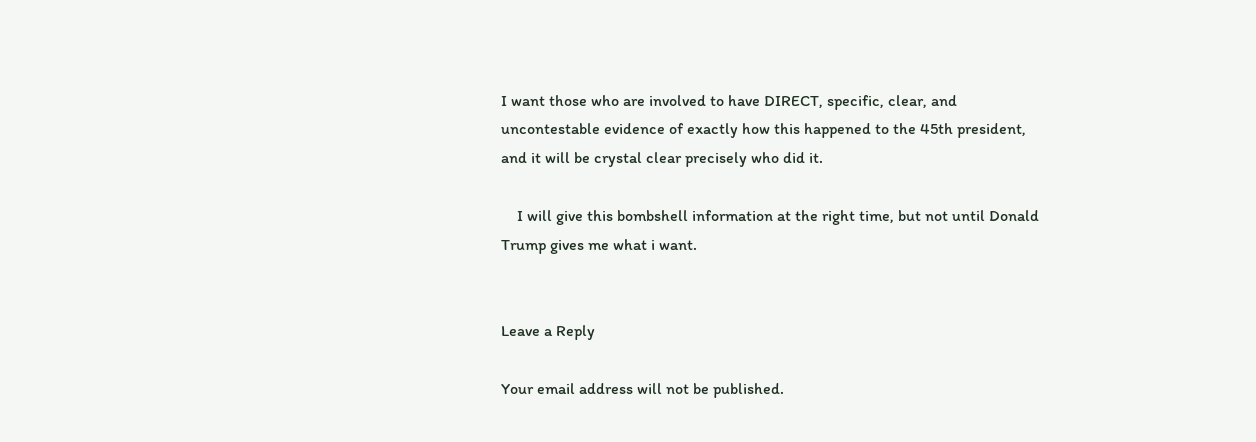I want those who are involved to have DIRECT, specific, clear, and uncontestable evidence of exactly how this happened to the 45th president, and it will be crystal clear precisely who did it.

    I will give this bombshell information at the right time, but not until Donald Trump gives me what i want.


Leave a Reply

Your email address will not be published.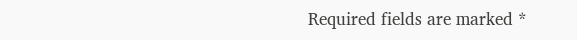Required fields are marked *